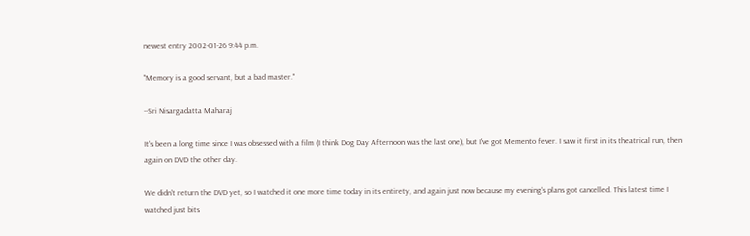newest entry 2002-01-26 9:44 p.m.

"Memory is a good servant, but a bad master."

--Sri Nisargadatta Maharaj

It's been a long time since I was obsessed with a film (I think Dog Day Afternoon was the last one), but I've got Memento fever. I saw it first in its theatrical run, then again on DVD the other day.

We didn't return the DVD yet, so I watched it one more time today in its entirety, and again just now because my evening's plans got cancelled. This latest time I watched just bits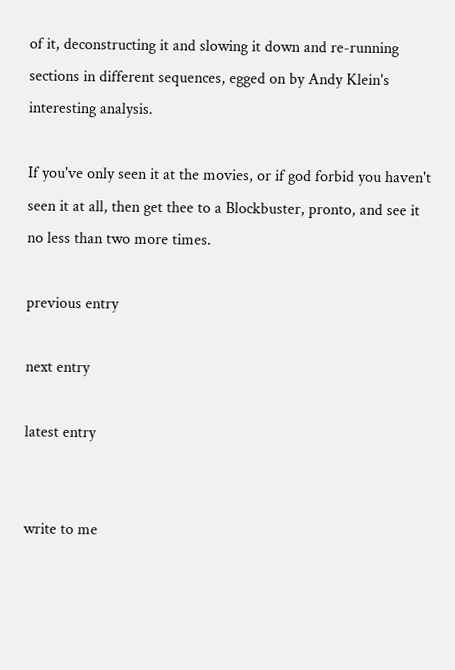of it, deconstructing it and slowing it down and re-running sections in different sequences, egged on by Andy Klein's interesting analysis.

If you've only seen it at the movies, or if god forbid you haven't seen it at all, then get thee to a Blockbuster, pronto, and see it no less than two more times.

previous entry

next entry

latest entry


write to me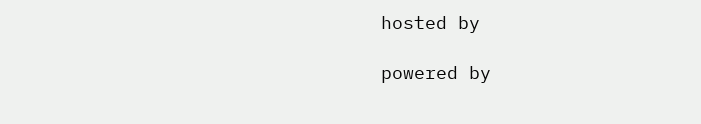hosted by

powered by